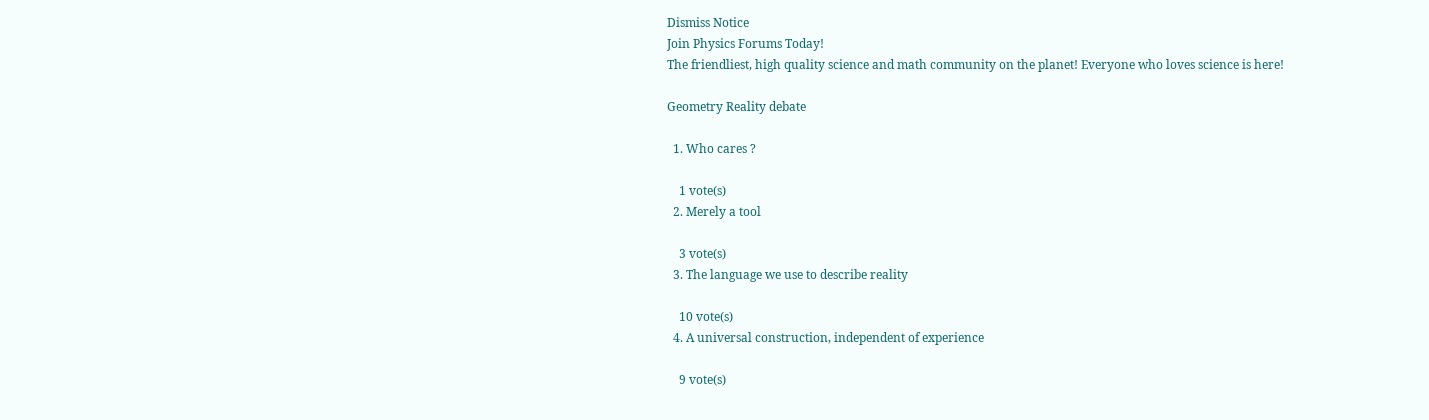Dismiss Notice
Join Physics Forums Today!
The friendliest, high quality science and math community on the planet! Everyone who loves science is here!

Geometry Reality debate

  1. Who cares ?

    1 vote(s)
  2. Merely a tool

    3 vote(s)
  3. The language we use to describe reality

    10 vote(s)
  4. A universal construction, independent of experience

    9 vote(s)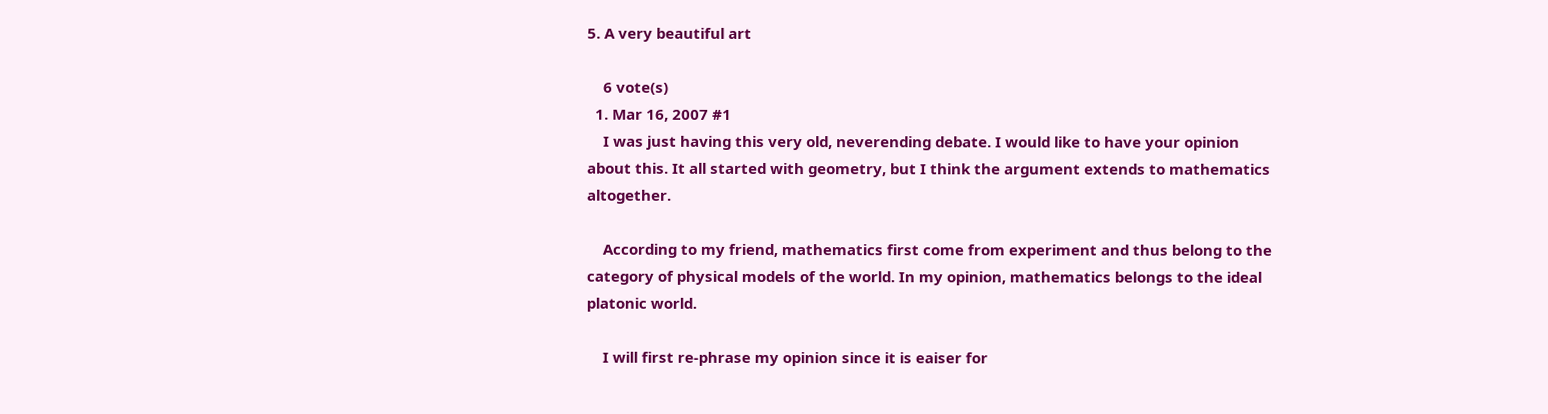5. A very beautiful art

    6 vote(s)
  1. Mar 16, 2007 #1
    I was just having this very old, neverending debate. I would like to have your opinion about this. It all started with geometry, but I think the argument extends to mathematics altogether.

    According to my friend, mathematics first come from experiment and thus belong to the category of physical models of the world. In my opinion, mathematics belongs to the ideal platonic world.

    I will first re-phrase my opinion since it is eaiser for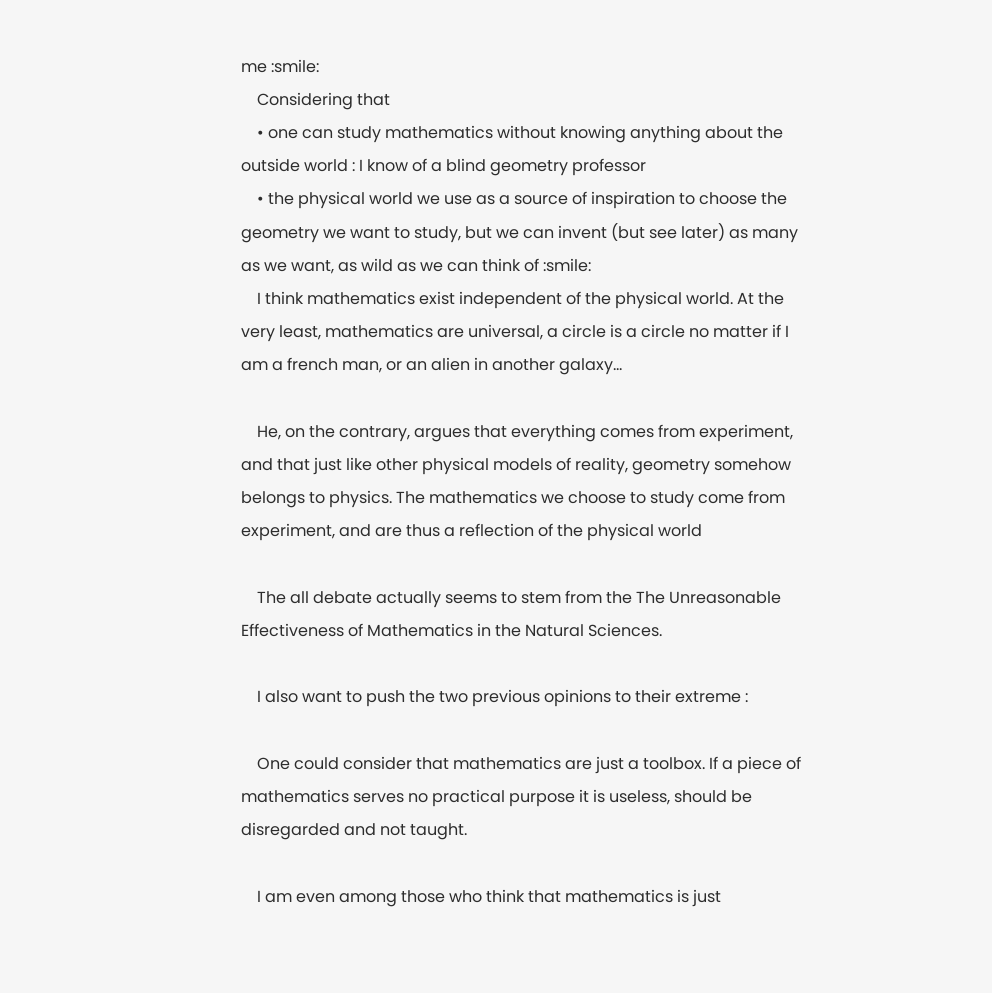me :smile:
    Considering that
    • one can study mathematics without knowing anything about the outside world : I know of a blind geometry professor
    • the physical world we use as a source of inspiration to choose the geometry we want to study, but we can invent (but see later) as many as we want, as wild as we can think of :smile:
    I think mathematics exist independent of the physical world. At the very least, mathematics are universal, a circle is a circle no matter if I am a french man, or an alien in another galaxy...

    He, on the contrary, argues that everything comes from experiment, and that just like other physical models of reality, geometry somehow belongs to physics. The mathematics we choose to study come from experiment, and are thus a reflection of the physical world

    The all debate actually seems to stem from the The Unreasonable Effectiveness of Mathematics in the Natural Sciences.

    I also want to push the two previous opinions to their extreme :

    One could consider that mathematics are just a toolbox. If a piece of mathematics serves no practical purpose it is useless, should be disregarded and not taught.

    I am even among those who think that mathematics is just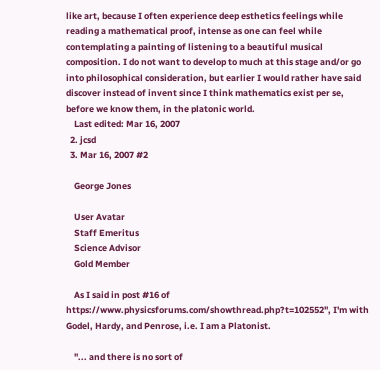like art, because I often experience deep esthetics feelings while reading a mathematical proof, intense as one can feel while contemplating a painting of listening to a beautiful musical composition. I do not want to develop to much at this stage and/or go into philosophical consideration, but earlier I would rather have said discover instead of invent since I think mathematics exist per se, before we know them, in the platonic world.
    Last edited: Mar 16, 2007
  2. jcsd
  3. Mar 16, 2007 #2

    George Jones

    User Avatar
    Staff Emeritus
    Science Advisor
    Gold Member

    As I said in post #16 of https://www.physicsforums.com/showthread.php?t=102552", I'm with Godel, Hardy, and Penrose, i.e. I am a Platonist.

    "... and there is no sort of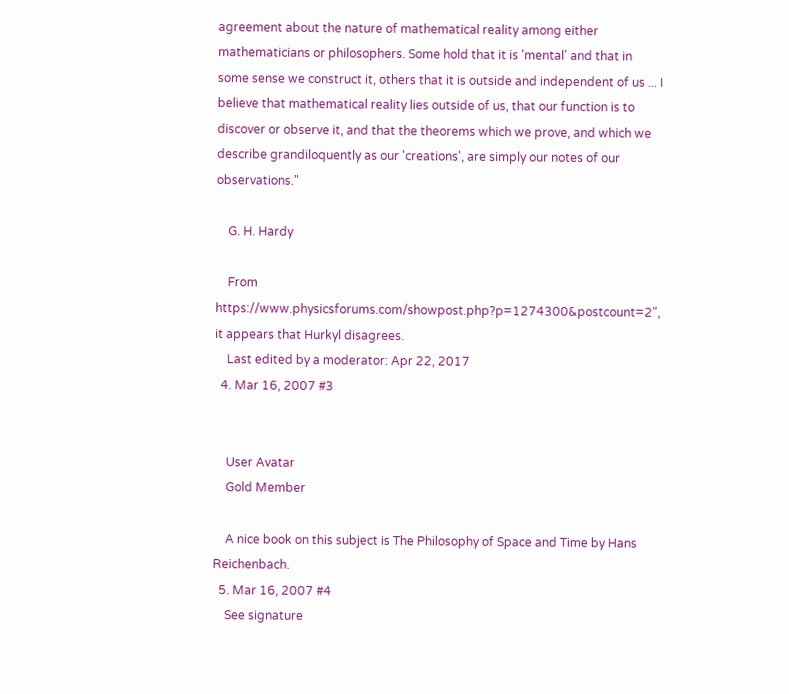agreement about the nature of mathematical reality among either mathematicians or philosophers. Some hold that it is 'mental' and that in some sense we construct it, others that it is outside and independent of us ... I believe that mathematical reality lies outside of us, that our function is to discover or observe it, and that the theorems which we prove, and which we describe grandiloquently as our 'creations', are simply our notes of our observations."

    G. H. Hardy

    From https://www.physicsforums.com/showpost.php?p=1274300&postcount=2", it appears that Hurkyl disagrees.
    Last edited by a moderator: Apr 22, 2017
  4. Mar 16, 2007 #3


    User Avatar
    Gold Member

    A nice book on this subject is The Philosophy of Space and Time by Hans Reichenbach.
  5. Mar 16, 2007 #4
    See signature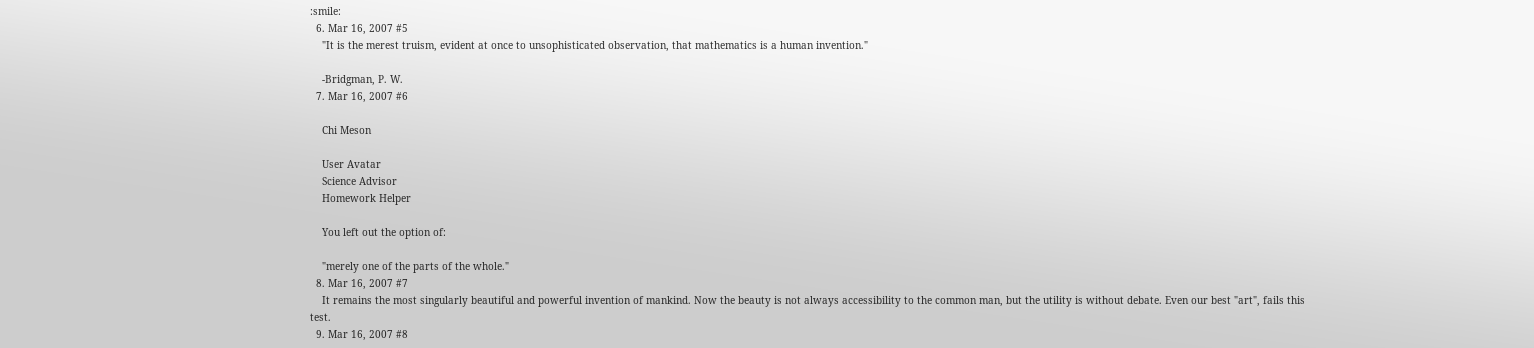:smile:
  6. Mar 16, 2007 #5
    "It is the merest truism, evident at once to unsophisticated observation, that mathematics is a human invention."

    -Bridgman, P. W.
  7. Mar 16, 2007 #6

    Chi Meson

    User Avatar
    Science Advisor
    Homework Helper

    You left out the option of:

    "merely one of the parts of the whole."
  8. Mar 16, 2007 #7
    It remains the most singularly beautiful and powerful invention of mankind. Now the beauty is not always accessibility to the common man, but the utility is without debate. Even our best "art", fails this test.
  9. Mar 16, 2007 #8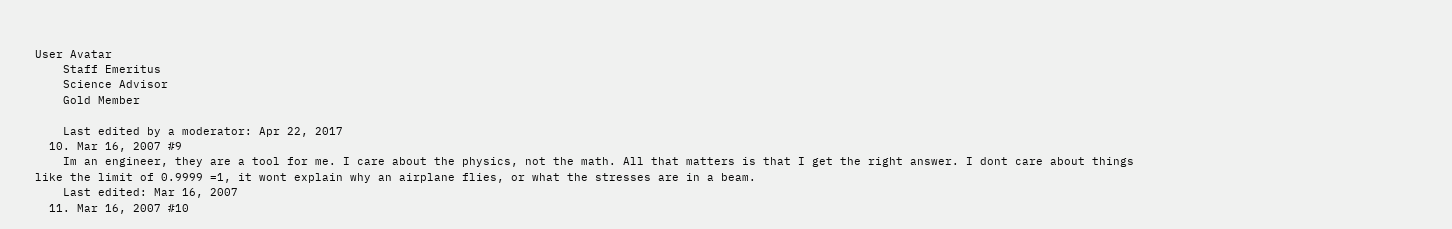User Avatar
    Staff Emeritus
    Science Advisor
    Gold Member

    Last edited by a moderator: Apr 22, 2017
  10. Mar 16, 2007 #9
    Im an engineer, they are a tool for me. I care about the physics, not the math. All that matters is that I get the right answer. I dont care about things like the limit of 0.9999 =1, it wont explain why an airplane flies, or what the stresses are in a beam.
    Last edited: Mar 16, 2007
  11. Mar 16, 2007 #10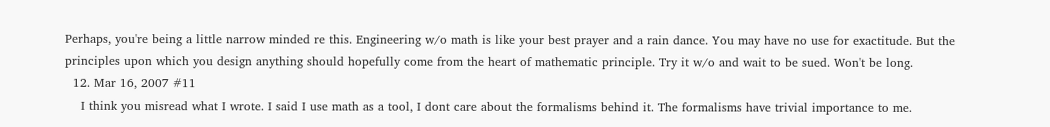Perhaps, you're being a little narrow minded re this. Engineering w/o math is like your best prayer and a rain dance. You may have no use for exactitude. But the principles upon which you design anything should hopefully come from the heart of mathematic principle. Try it w/o and wait to be sued. Won't be long.
  12. Mar 16, 2007 #11
    I think you misread what I wrote. I said I use math as a tool, I dont care about the formalisms behind it. The formalisms have trivial importance to me.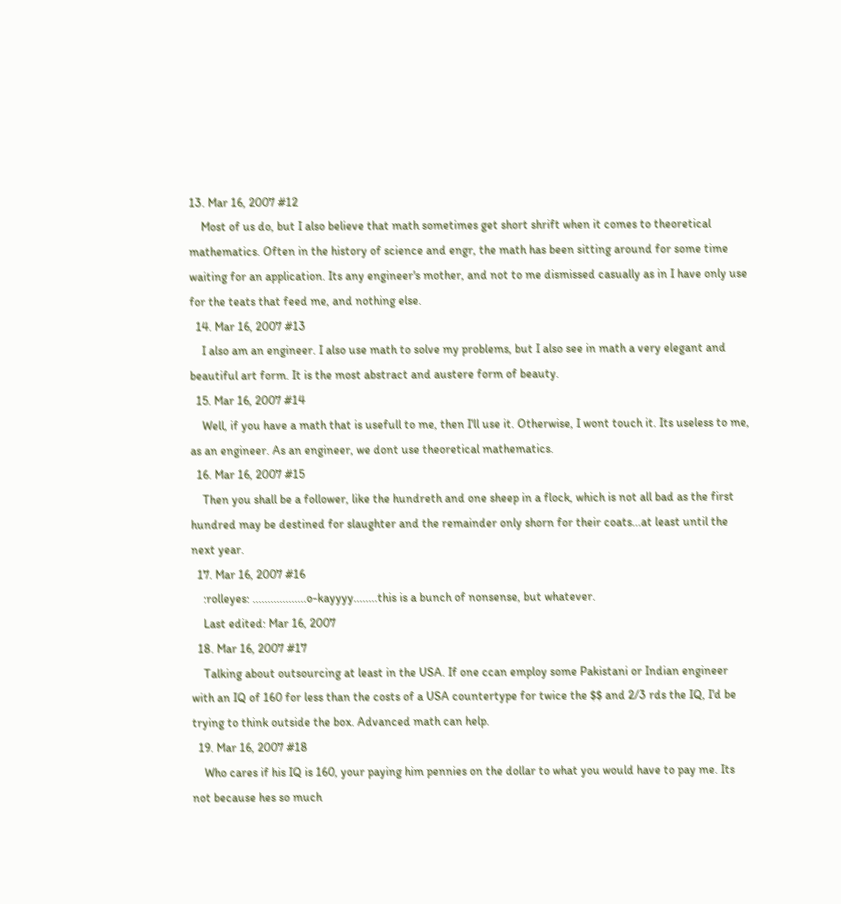13. Mar 16, 2007 #12
    Most of us do, but I also believe that math sometimes get short shrift when it comes to theoretical mathematics. Often in the history of science and engr, the math has been sitting around for some time waiting for an application. Its any engineer's mother, and not to me dismissed casually as in I have only use for the teats that feed me, and nothing else.
  14. Mar 16, 2007 #13
    I also am an engineer. I also use math to solve my problems, but I also see in math a very elegant and beautiful art form. It is the most abstract and austere form of beauty.
  15. Mar 16, 2007 #14
    Well, if you have a math that is usefull to me, then I'll use it. Otherwise, I wont touch it. Its useless to me, as an engineer. As an engineer, we dont use theoretical mathematics.
  16. Mar 16, 2007 #15
    Then you shall be a follower, like the hundreth and one sheep in a flock, which is not all bad as the first hundred may be destined for slaughter and the remainder only shorn for their coats...at least until the next year.
  17. Mar 16, 2007 #16
    :rolleyes: ..................o-kayyyy........this is a bunch of nonsense, but whatever.
    Last edited: Mar 16, 2007
  18. Mar 16, 2007 #17
    Talking about outsourcing at least in the USA. If one ccan employ some Pakistani or Indian engineer with an IQ of 160 for less than the costs of a USA countertype for twice the $$ and 2/3 rds the IQ, I'd be trying to think outside the box. Advanced math can help.
  19. Mar 16, 2007 #18
    Who cares if his IQ is 160, your paying him pennies on the dollar to what you would have to pay me. Its not because hes so much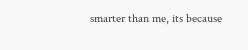smarter than me, its because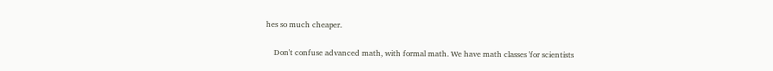hes so much cheaper.

    Don't confuse advanced math, with formal math. We have math classes 'for scientists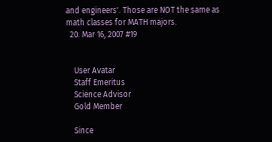and engineers'. Those are NOT the same as math classes for MATH majors.
  20. Mar 16, 2007 #19


    User Avatar
    Staff Emeritus
    Science Advisor
    Gold Member

    Since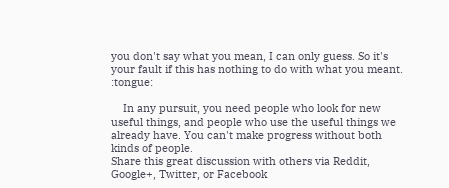you don't say what you mean, I can only guess. So it's your fault if this has nothing to do with what you meant. :tongue:

    In any pursuit, you need people who look for new useful things, and people who use the useful things we already have. You can't make progress without both kinds of people.
Share this great discussion with others via Reddit, Google+, Twitter, or Facebook